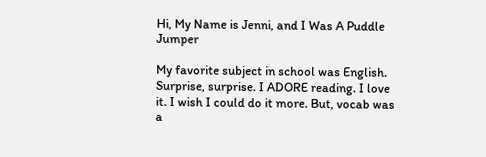Hi, My Name is Jenni, and I Was A Puddle Jumper

My favorite subject in school was English. Surprise, surprise. I ADORE reading. I love it. I wish I could do it more. But, vocab was a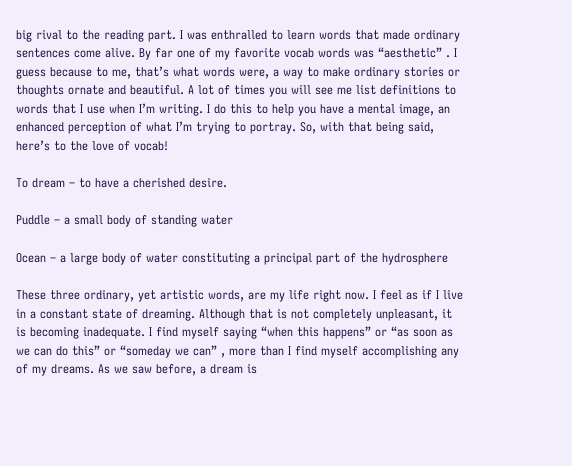big rival to the reading part. I was enthralled to learn words that made ordinary sentences come alive. By far one of my favorite vocab words was “aesthetic” . I guess because to me, that’s what words were, a way to make ordinary stories or thoughts ornate and beautiful. A lot of times you will see me list definitions to words that I use when I’m writing. I do this to help you have a mental image, an enhanced perception of what I’m trying to portray. So, with that being said, here’s to the love of vocab!

To dream – to have a cherished desire.

Puddle – a small body of standing water

Ocean – a large body of water constituting a principal part of the hydrosphere

These three ordinary, yet artistic words, are my life right now. I feel as if I live in a constant state of dreaming. Although that is not completely unpleasant, it is becoming inadequate. I find myself saying “when this happens” or “as soon as we can do this” or “someday we can” , more than I find myself accomplishing any of my dreams. As we saw before, a dream is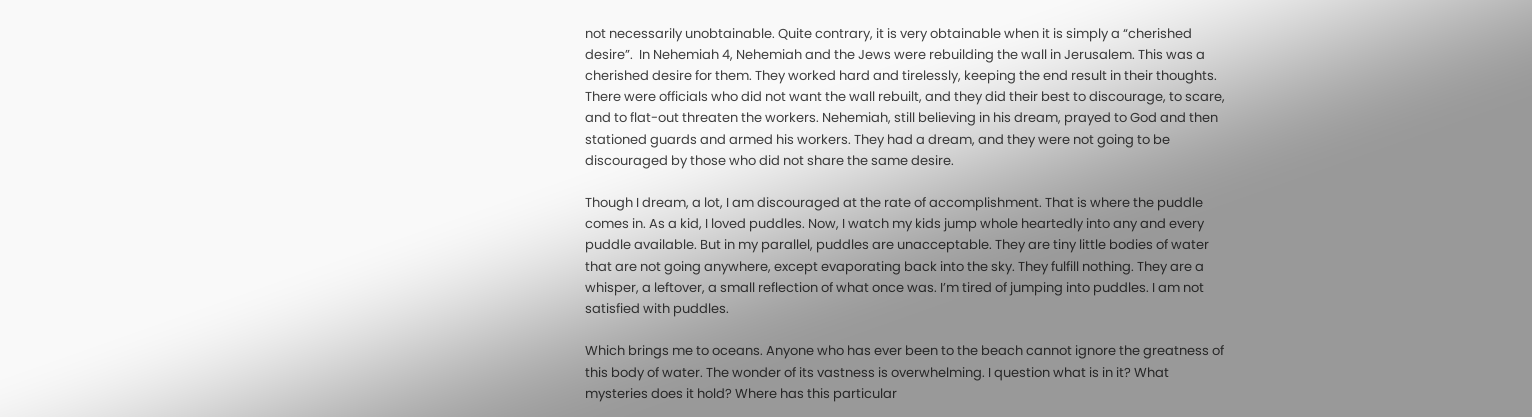not necessarily unobtainable. Quite contrary, it is very obtainable when it is simply a “cherished desire”.  In Nehemiah 4, Nehemiah and the Jews were rebuilding the wall in Jerusalem. This was a cherished desire for them. They worked hard and tirelessly, keeping the end result in their thoughts. There were officials who did not want the wall rebuilt, and they did their best to discourage, to scare, and to flat-out threaten the workers. Nehemiah, still believing in his dream, prayed to God and then stationed guards and armed his workers. They had a dream, and they were not going to be discouraged by those who did not share the same desire.

Though I dream, a lot, I am discouraged at the rate of accomplishment. That is where the puddle comes in. As a kid, I loved puddles. Now, I watch my kids jump whole heartedly into any and every puddle available. But in my parallel, puddles are unacceptable. They are tiny little bodies of water that are not going anywhere, except evaporating back into the sky. They fulfill nothing. They are a whisper, a leftover, a small reflection of what once was. I’m tired of jumping into puddles. I am not satisfied with puddles.

Which brings me to oceans. Anyone who has ever been to the beach cannot ignore the greatness of this body of water. The wonder of its vastness is overwhelming. I question what is in it? What mysteries does it hold? Where has this particular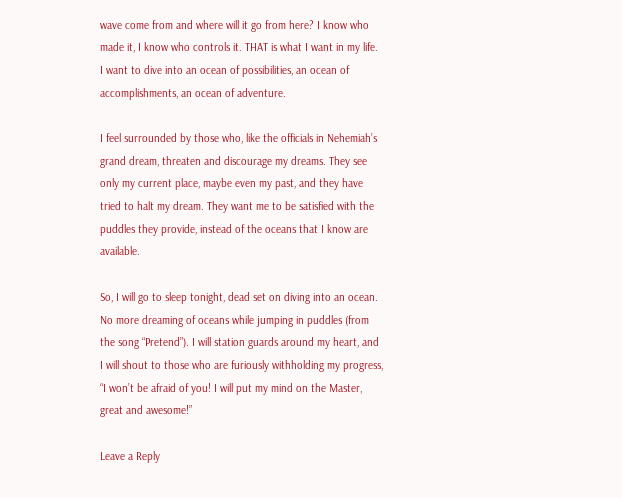wave come from and where will it go from here? I know who made it, I know who controls it. THAT is what I want in my life. I want to dive into an ocean of possibilities, an ocean of accomplishments, an ocean of adventure.

I feel surrounded by those who, like the officials in Nehemiah’s grand dream, threaten and discourage my dreams. They see only my current place, maybe even my past, and they have tried to halt my dream. They want me to be satisfied with the puddles they provide, instead of the oceans that I know are available.

So, I will go to sleep tonight, dead set on diving into an ocean. No more dreaming of oceans while jumping in puddles (from the song “Pretend”). I will station guards around my heart, and I will shout to those who are furiously withholding my progress, “I won’t be afraid of you! I will put my mind on the Master, great and awesome!”

Leave a Reply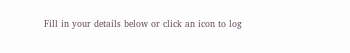Fill in your details below or click an icon to log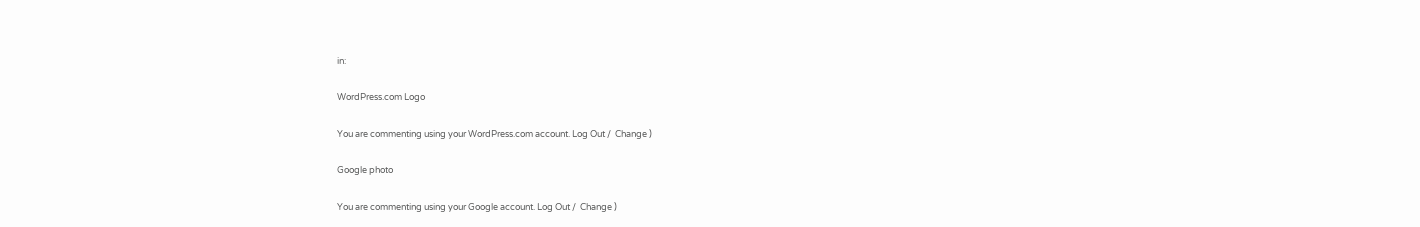in:

WordPress.com Logo

You are commenting using your WordPress.com account. Log Out /  Change )

Google photo

You are commenting using your Google account. Log Out /  Change )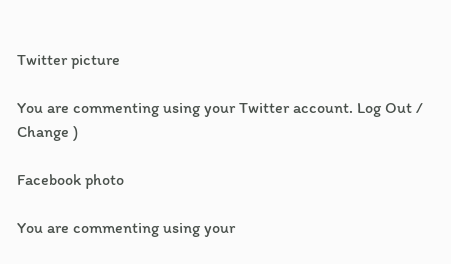Twitter picture

You are commenting using your Twitter account. Log Out /  Change )

Facebook photo

You are commenting using your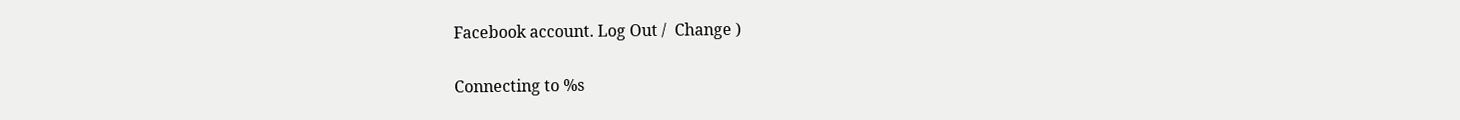Facebook account. Log Out /  Change )

Connecting to %s